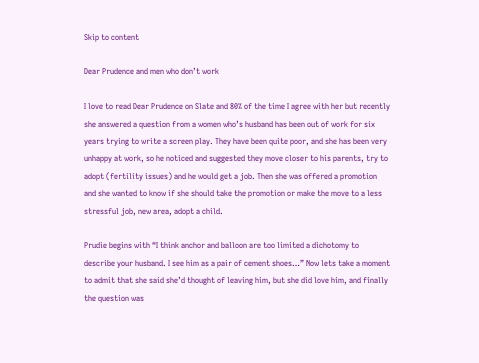Skip to content

Dear Prudence and men who don’t work

I love to read Dear Prudence on Slate and 80% of the time I agree with her but recently she answered a question from a women who’s husband has been out of work for six years trying to write a screen play. They have been quite poor, and she has been very unhappy at work, so he noticed and suggested they move closer to his parents, try to adopt (fertility issues) and he would get a job. Then she was offered a promotion and she wanted to know if she should take the promotion or make the move to a less stressful job, new area, adopt a child.

Prudie begins with “I think anchor and balloon are too limited a dichotomy to describe your husband. I see him as a pair of cement shoes…” Now lets take a moment to admit that she said she’d thought of leaving him, but she did love him, and finally the question was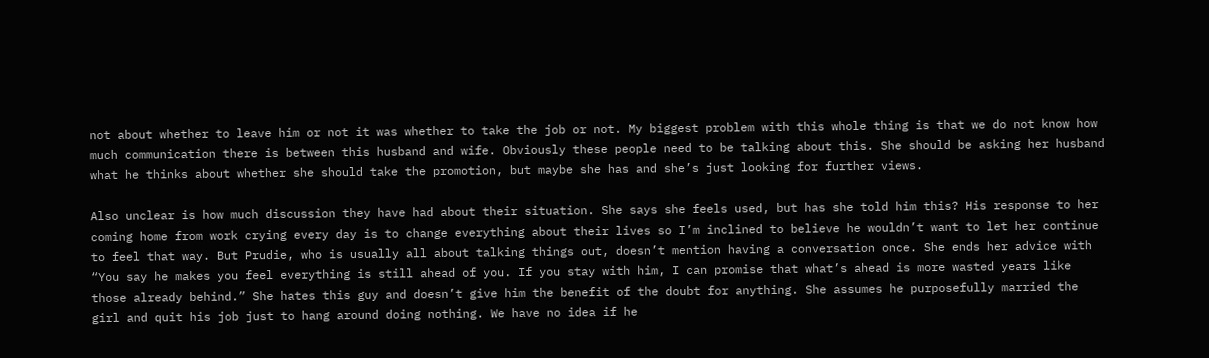not about whether to leave him or not it was whether to take the job or not. My biggest problem with this whole thing is that we do not know how much communication there is between this husband and wife. Obviously these people need to be talking about this. She should be asking her husband what he thinks about whether she should take the promotion, but maybe she has and she’s just looking for further views.

Also unclear is how much discussion they have had about their situation. She says she feels used, but has she told him this? His response to her coming home from work crying every day is to change everything about their lives so I’m inclined to believe he wouldn’t want to let her continue to feel that way. But Prudie, who is usually all about talking things out, doesn’t mention having a conversation once. She ends her advice with “You say he makes you feel everything is still ahead of you. If you stay with him, I can promise that what’s ahead is more wasted years like those already behind.” She hates this guy and doesn’t give him the benefit of the doubt for anything. She assumes he purposefully married the girl and quit his job just to hang around doing nothing. We have no idea if he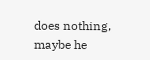does nothing, maybe he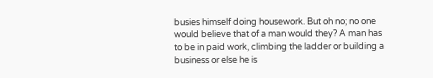busies himself doing housework. But oh no; no one would believe that of a man would they? A man has to be in paid work, climbing the ladder or building a business or else he is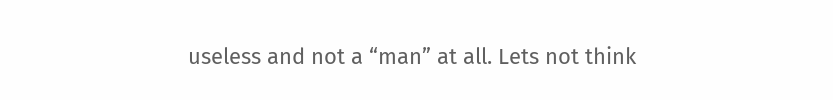useless and not a “man” at all. Lets not think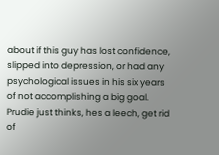about if this guy has lost confidence, slipped into depression, or had any psychological issues in his six years of not accomplishing a big goal. Prudie just thinks, hes a leech, get rid of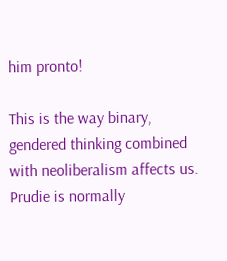him pronto!

This is the way binary, gendered thinking combined with neoliberalism affects us. Prudie is normally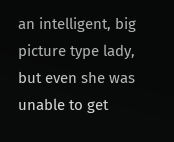an intelligent, big picture type lady, but even she was unable to get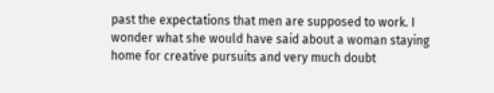past the expectations that men are supposed to work. I wonder what she would have said about a woman staying home for creative pursuits and very much doubt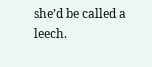she’d be called a leech.